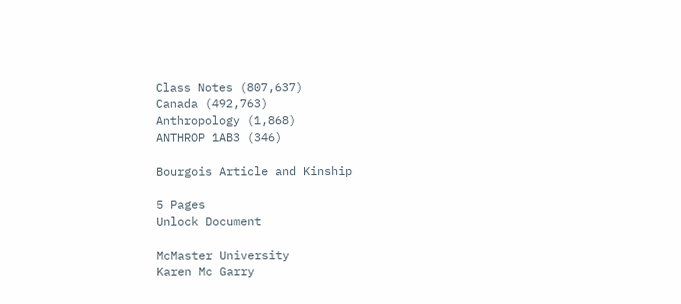Class Notes (807,637)
Canada (492,763)
Anthropology (1,868)
ANTHROP 1AB3 (346)

Bourgois Article and Kinship

5 Pages
Unlock Document

McMaster University
Karen Mc Garry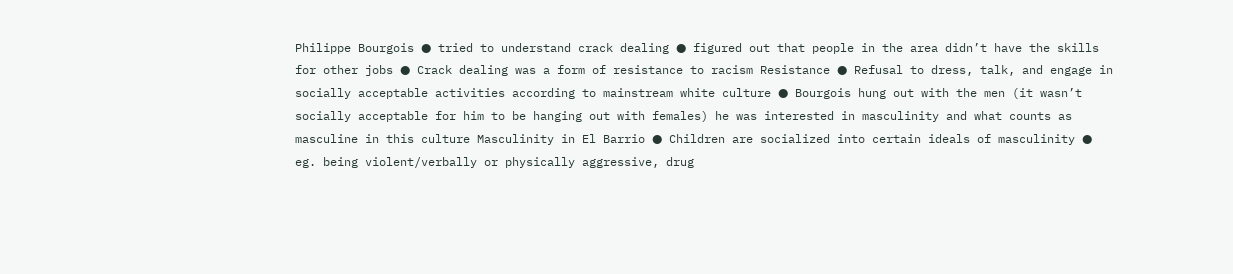Philippe Bourgois ● tried to understand crack dealing ● figured out that people in the area didn’t have the skills for other jobs ● Crack dealing was a form of resistance to racism Resistance ● Refusal to dress, talk, and engage in socially acceptable activities according to mainstream white culture ● Bourgois hung out with the men (it wasn’t socially acceptable for him to be hanging out with females) he was interested in masculinity and what counts as masculine in this culture Masculinity in El Barrio ● Children are socialized into certain ideals of masculinity ● eg. being violent/verbally or physically aggressive, drug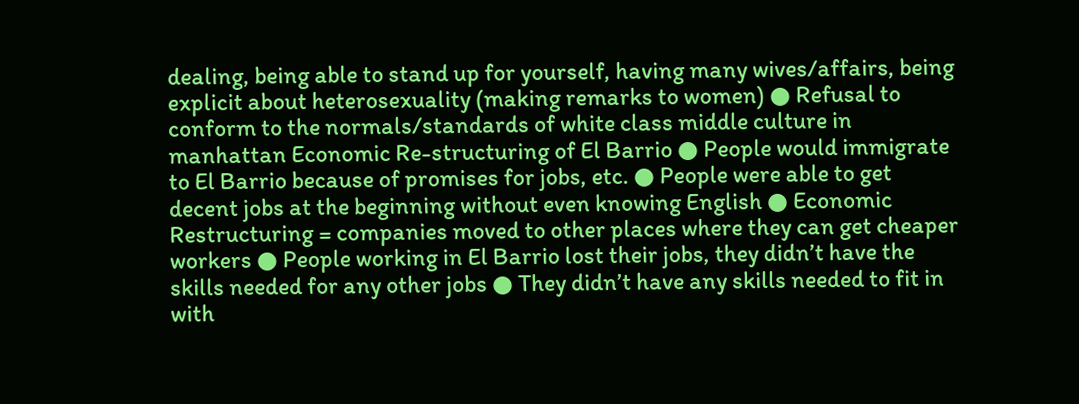dealing, being able to stand up for yourself, having many wives/affairs, being explicit about heterosexuality (making remarks to women) ● Refusal to conform to the normals/standards of white class middle culture in manhattan Economic Re-structuring of El Barrio ● People would immigrate to El Barrio because of promises for jobs, etc. ● People were able to get decent jobs at the beginning without even knowing English ● Economic Restructuring = companies moved to other places where they can get cheaper workers ● People working in El Barrio lost their jobs, they didn’t have the skills needed for any other jobs ● They didn’t have any skills needed to fit in with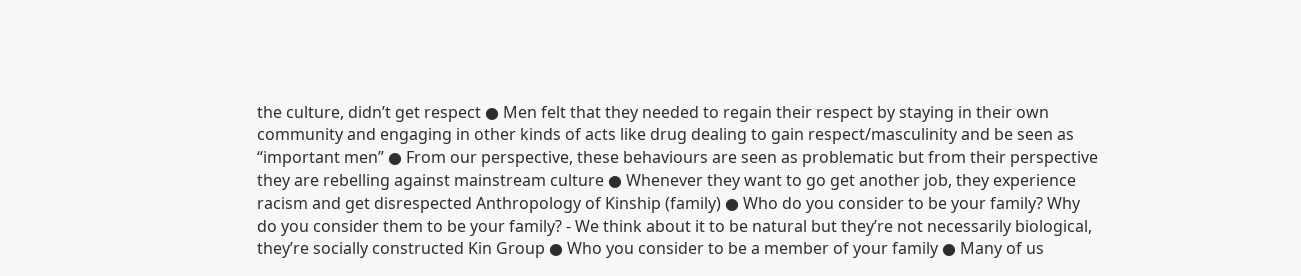the culture, didn’t get respect ● Men felt that they needed to regain their respect by staying in their own community and engaging in other kinds of acts like drug dealing to gain respect/masculinity and be seen as “important men” ● From our perspective, these behaviours are seen as problematic but from their perspective they are rebelling against mainstream culture ● Whenever they want to go get another job, they experience racism and get disrespected Anthropology of Kinship (family) ● Who do you consider to be your family? Why do you consider them to be your family? - We think about it to be natural but they’re not necessarily biological, they’re socially constructed Kin Group ● Who you consider to be a member of your family ● Many of us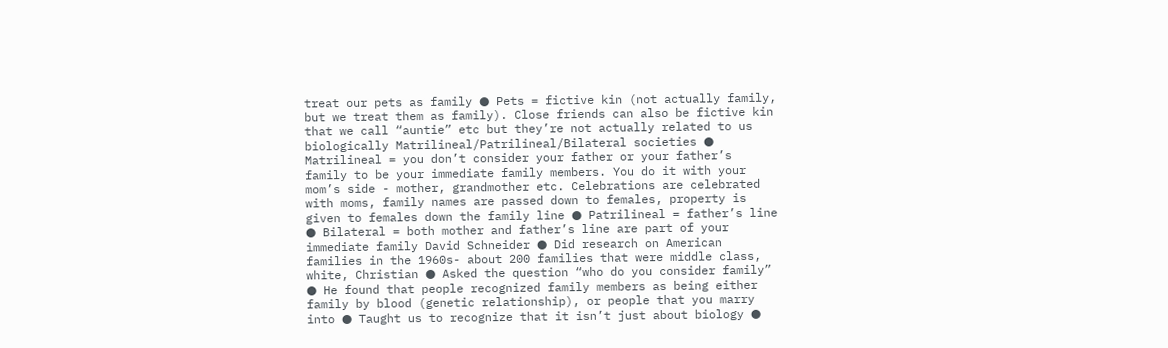treat our pets as family ● Pets = fictive kin (not actually family, but we treat them as family). Close friends can also be fictive kin that we call “auntie” etc but they’re not actually related to us biologically Matrilineal/Patrilineal/Bilateral societies ● Matrilineal = you don’t consider your father or your father’s family to be your immediate family members. You do it with your mom’s side - mother, grandmother etc. Celebrations are celebrated with moms, family names are passed down to females, property is given to females down the family line ● Patrilineal = father’s line ● Bilateral = both mother and father’s line are part of your immediate family David Schneider ● Did research on American families in the 1960s- about 200 families that were middle class, white, Christian ● Asked the question “who do you consider family” ● He found that people recognized family members as being either family by blood (genetic relationship), or people that you marry into ● Taught us to recognize that it isn’t just about biology ●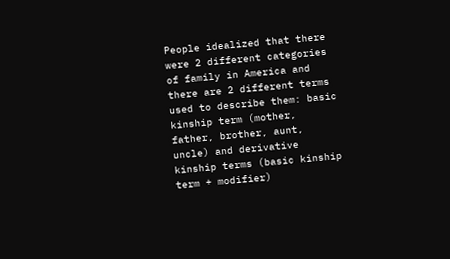People idealized that there were 2 different categories of family in America and there are 2 different terms used to describe them: basic kinship term (mother, father, brother, aunt, uncle) and derivative kinship terms (basic kinship term + modifier)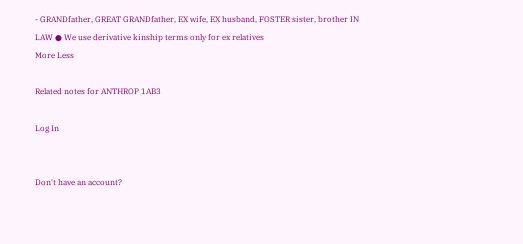- GRANDfather, GREAT GRANDfather, EX wife, EX husband, FOSTER sister, brother IN LAW ● We use derivative kinship terms only for ex relatives
More Less

Related notes for ANTHROP 1AB3

Log In


Don't have an account?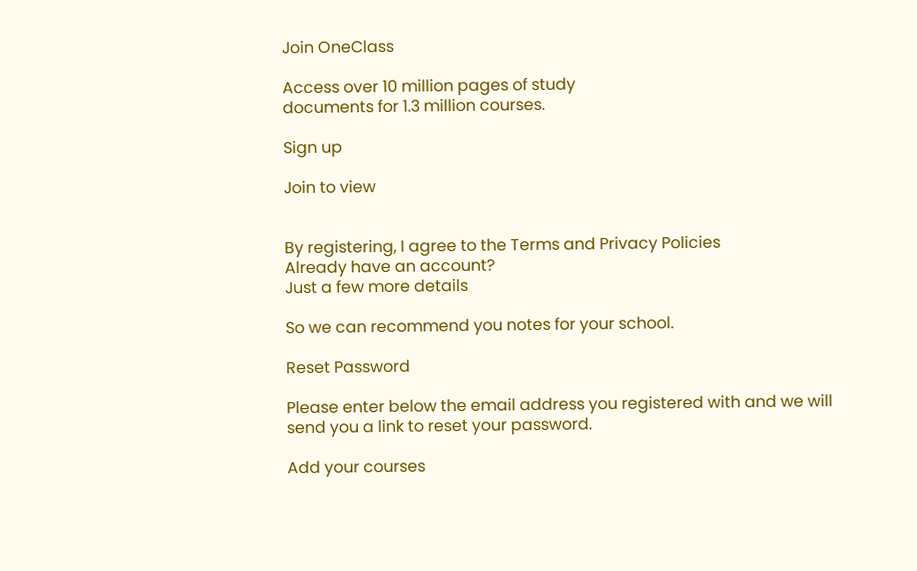Join OneClass

Access over 10 million pages of study
documents for 1.3 million courses.

Sign up

Join to view


By registering, I agree to the Terms and Privacy Policies
Already have an account?
Just a few more details

So we can recommend you notes for your school.

Reset Password

Please enter below the email address you registered with and we will send you a link to reset your password.

Add your courses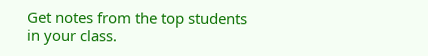Get notes from the top students in your class.